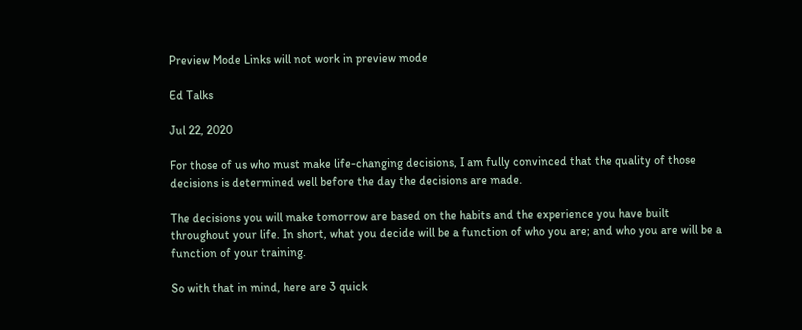Preview Mode Links will not work in preview mode

Ed Talks

Jul 22, 2020

For those of us who must make life-changing decisions, I am fully convinced that the quality of those decisions is determined well before the day the decisions are made.

The decisions you will make tomorrow are based on the habits and the experience you have built throughout your life. In short, what you decide will be a function of who you are; and who you are will be a function of your training.

So with that in mind, here are 3 quick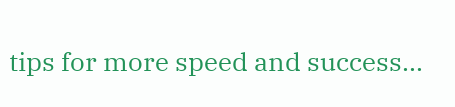tips for more speed and success…